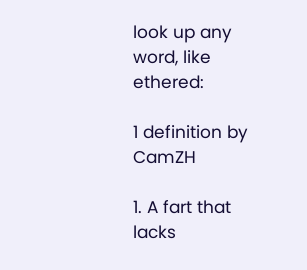look up any word, like ethered:

1 definition by CamZH

1. A fart that lacks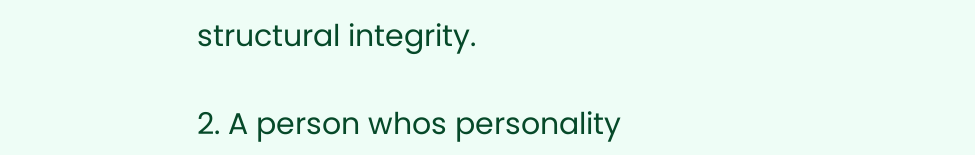structural integrity.

2. A person whos personality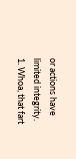or actions have limited integrity.
1. Whoa, that fart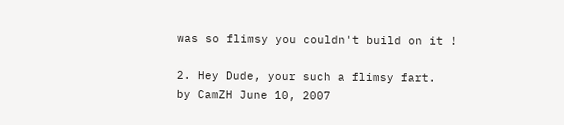was so flimsy you couldn't build on it !

2. Hey Dude, your such a flimsy fart.
by CamZH June 10, 2007